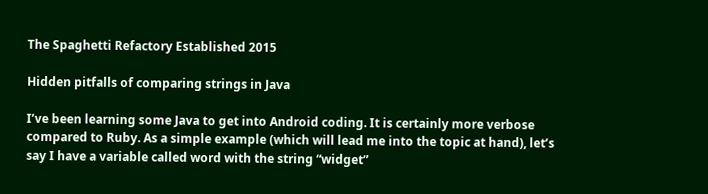The Spaghetti Refactory Established 2015

Hidden pitfalls of comparing strings in Java

I’ve been learning some Java to get into Android coding. It is certainly more verbose compared to Ruby. As a simple example (which will lead me into the topic at hand), let’s say I have a variable called word with the string “widget”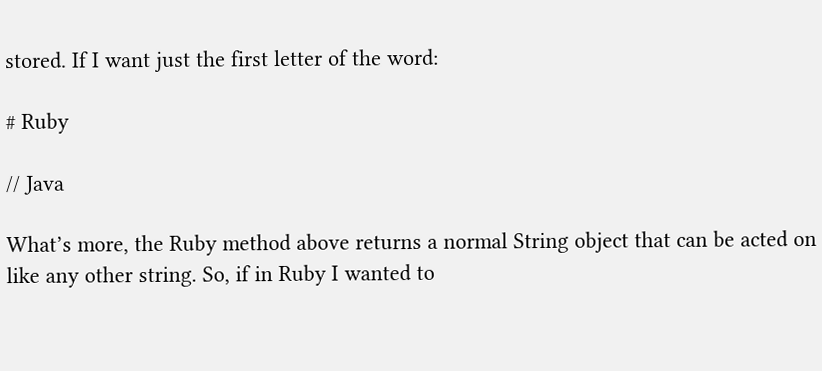stored. If I want just the first letter of the word:

# Ruby

// Java

What’s more, the Ruby method above returns a normal String object that can be acted on like any other string. So, if in Ruby I wanted to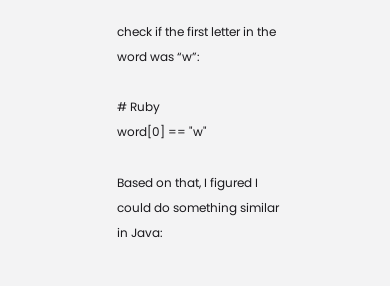check if the first letter in the word was “w”:

# Ruby
word[0] == "w"

Based on that, I figured I could do something similar in Java: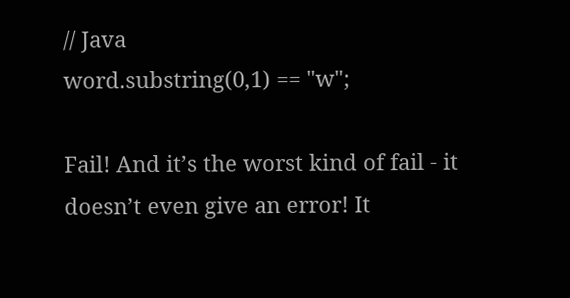// Java
word.substring(0,1) == "w";

Fail! And it’s the worst kind of fail - it doesn’t even give an error! It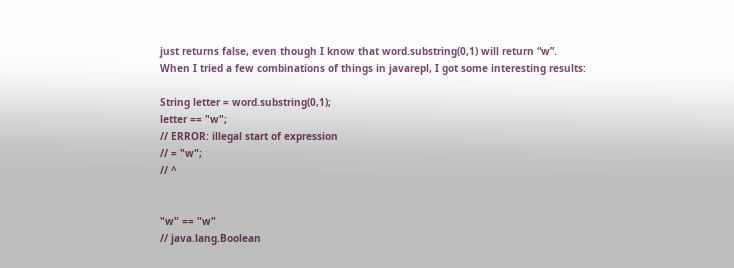just returns false, even though I know that word.substring(0,1) will return “w”.
When I tried a few combinations of things in javarepl, I got some interesting results:

String letter = word.substring(0,1);
letter == "w";
// ERROR: illegal start of expression
// = "w";
// ^


"w" == "w"
// java.lang.Boolean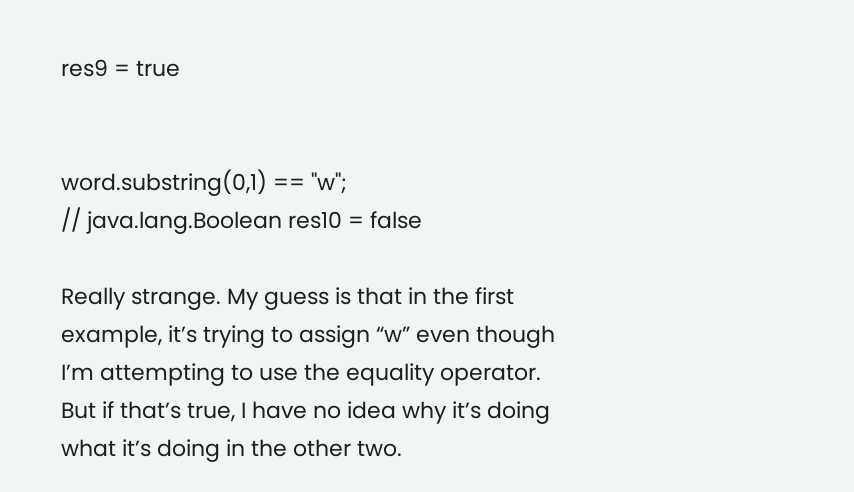res9 = true


word.substring(0,1) == "w";
// java.lang.Boolean res10 = false

Really strange. My guess is that in the first example, it’s trying to assign “w” even though I’m attempting to use the equality operator. But if that’s true, I have no idea why it’s doing what it’s doing in the other two.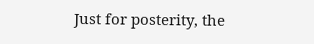Just for posterity, the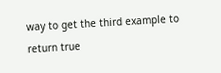way to get the third example to return true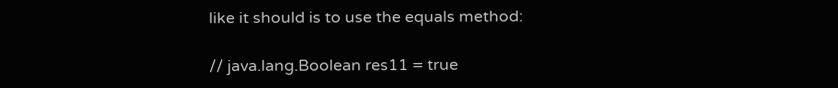like it should is to use the equals method:

// java.lang.Boolean res11 = true